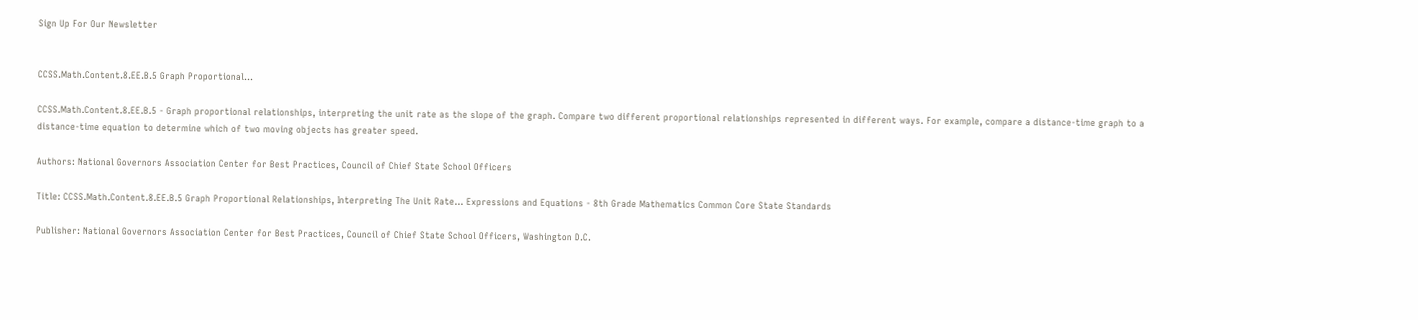Sign Up For Our Newsletter


CCSS.Math.Content.8.EE.B.5 Graph Proportional...

CCSS.Math.Content.8.EE.B.5 - Graph proportional relationships, interpreting the unit rate as the slope of the graph. Compare two different proportional relationships represented in different ways. For example, compare a distance-time graph to a distance-time equation to determine which of two moving objects has greater speed.

Authors: National Governors Association Center for Best Practices, Council of Chief State School Officers

Title: CCSS.Math.Content.8.EE.B.5 Graph Proportional Relationships, Interpreting The Unit Rate... Expressions and Equations - 8th Grade Mathematics Common Core State Standards

Publisher: National Governors Association Center for Best Practices, Council of Chief State School Officers, Washington D.C.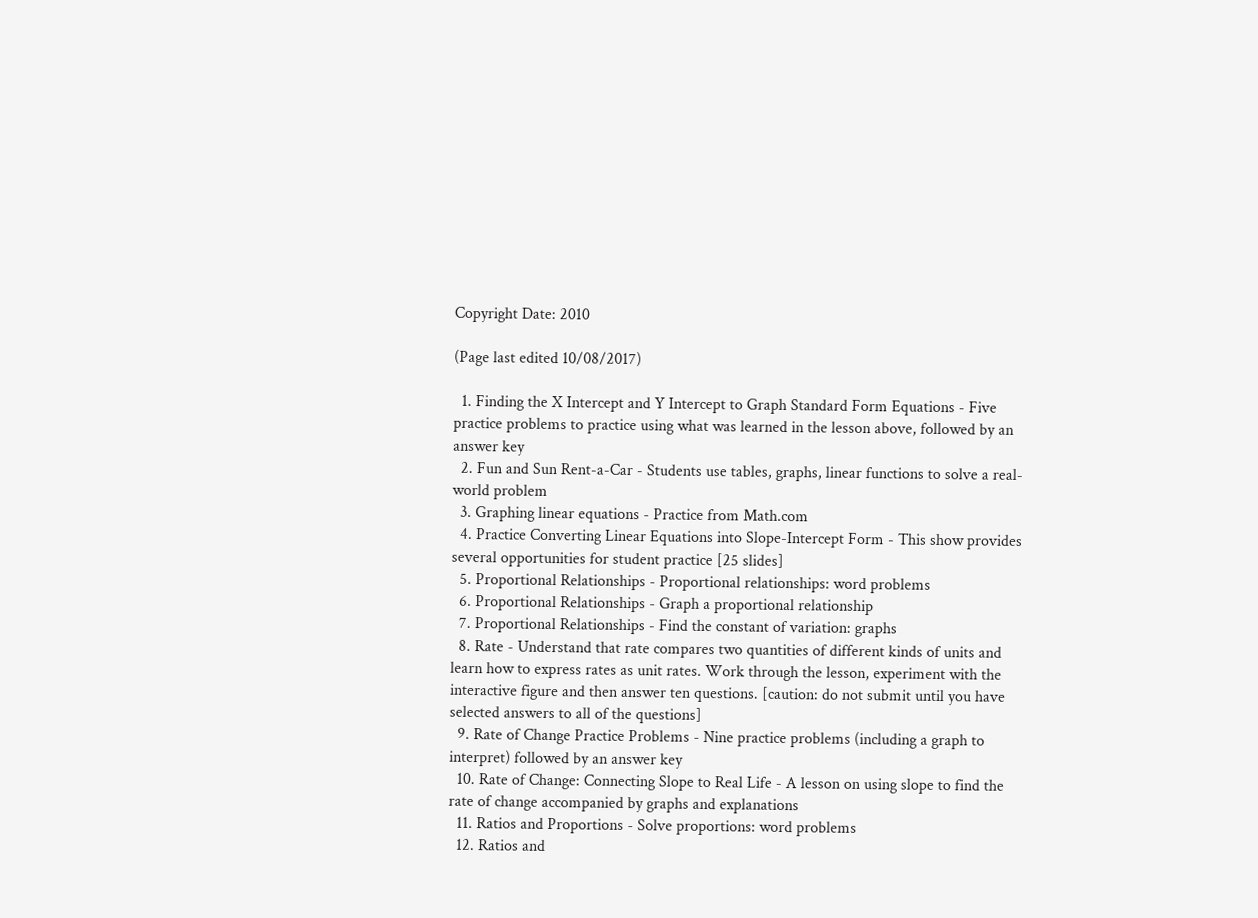Copyright Date: 2010

(Page last edited 10/08/2017)

  1. Finding the X Intercept and Y Intercept to Graph Standard Form Equations - Five practice problems to practice using what was learned in the lesson above, followed by an answer key
  2. Fun and Sun Rent-a-Car - Students use tables, graphs, linear functions to solve a real-world problem
  3. Graphing linear equations - Practice from Math.com
  4. Practice Converting Linear Equations into Slope-Intercept Form - This show provides several opportunities for student practice [25 slides]
  5. Proportional Relationships - Proportional relationships: word problems
  6. Proportional Relationships - Graph a proportional relationship
  7. Proportional Relationships - Find the constant of variation: graphs
  8. Rate - Understand that rate compares two quantities of different kinds of units and learn how to express rates as unit rates. Work through the lesson, experiment with the interactive figure and then answer ten questions. [caution: do not submit until you have selected answers to all of the questions]
  9. Rate of Change Practice Problems - Nine practice problems (including a graph to interpret) followed by an answer key
  10. Rate of Change: Connecting Slope to Real Life - A lesson on using slope to find the rate of change accompanied by graphs and explanations
  11. Ratios and Proportions - Solve proportions: word problems
  12. Ratios and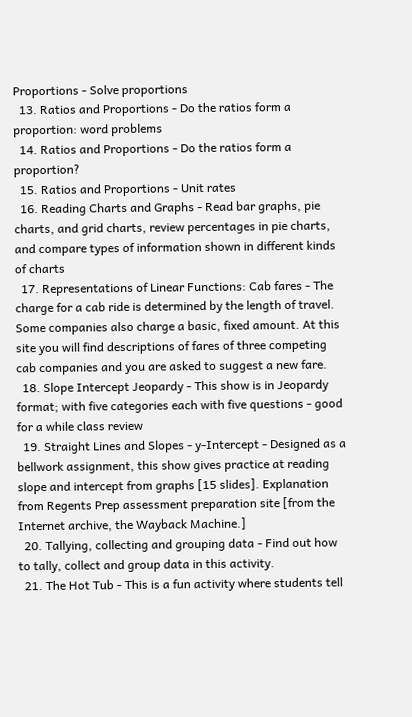Proportions - Solve proportions
  13. Ratios and Proportions - Do the ratios form a proportion: word problems
  14. Ratios and Proportions - Do the ratios form a proportion?
  15. Ratios and Proportions - Unit rates
  16. Reading Charts and Graphs - Read bar graphs, pie charts, and grid charts, review percentages in pie charts, and compare types of information shown in different kinds of charts
  17. Representations of Linear Functions: Cab fares - The charge for a cab ride is determined by the length of travel. Some companies also charge a basic, fixed amount. At this site you will find descriptions of fares of three competing cab companies and you are asked to suggest a new fare.
  18. Slope Intercept Jeopardy - This show is in Jeopardy format; with five categories each with five questions - good for a while class review
  19. Straight Lines and Slopes - y-Intercept - Designed as a bellwork assignment, this show gives practice at reading slope and intercept from graphs [15 slides]. Explanation from Regents Prep assessment preparation site [from the Internet archive, the Wayback Machine.]
  20. Tallying, collecting and grouping data - Find out how to tally, collect and group data in this activity.
  21. The Hot Tub - This is a fun activity where students tell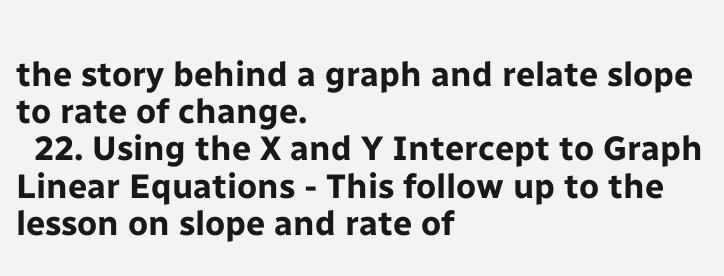the story behind a graph and relate slope to rate of change.
  22. Using the X and Y Intercept to Graph Linear Equations - This follow up to the lesson on slope and rate of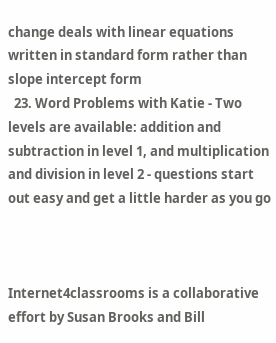change deals with linear equations written in standard form rather than slope intercept form
  23. Word Problems with Katie - Two levels are available: addition and subtraction in level 1, and multiplication and division in level 2 - questions start out easy and get a little harder as you go



Internet4classrooms is a collaborative effort by Susan Brooks and Bill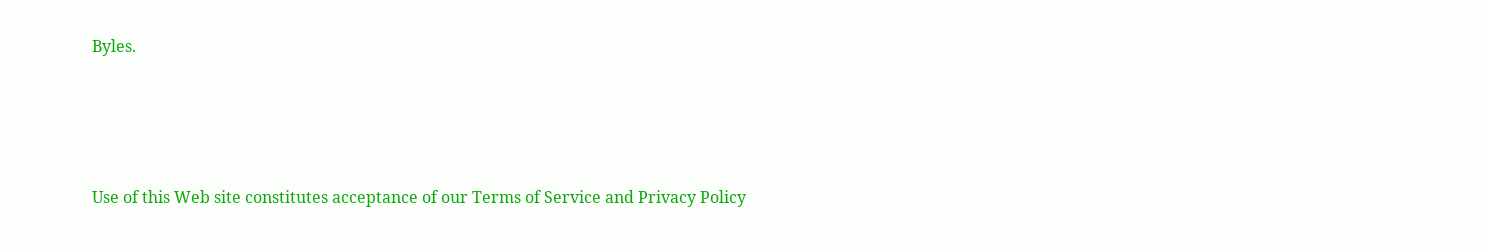Byles.




Use of this Web site constitutes acceptance of our Terms of Service and Privacy Policy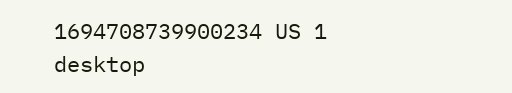1694708739900234 US 1 desktop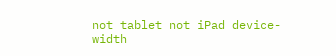not tablet not iPad device-width